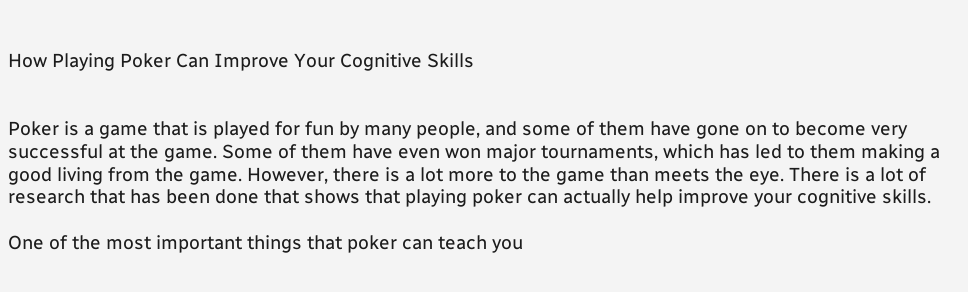How Playing Poker Can Improve Your Cognitive Skills


Poker is a game that is played for fun by many people, and some of them have gone on to become very successful at the game. Some of them have even won major tournaments, which has led to them making a good living from the game. However, there is a lot more to the game than meets the eye. There is a lot of research that has been done that shows that playing poker can actually help improve your cognitive skills.

One of the most important things that poker can teach you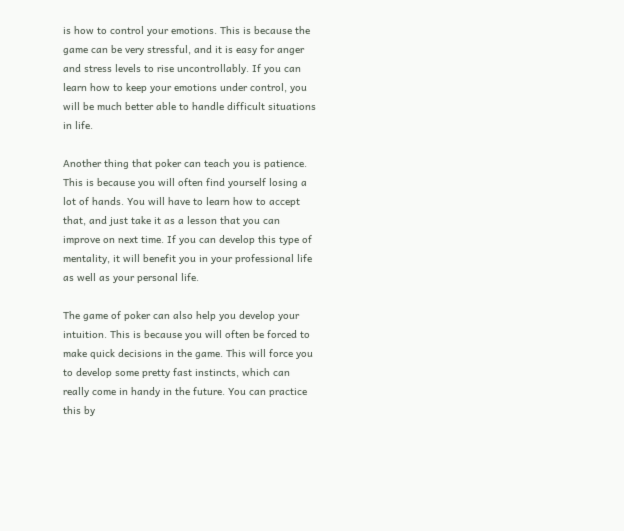is how to control your emotions. This is because the game can be very stressful, and it is easy for anger and stress levels to rise uncontrollably. If you can learn how to keep your emotions under control, you will be much better able to handle difficult situations in life.

Another thing that poker can teach you is patience. This is because you will often find yourself losing a lot of hands. You will have to learn how to accept that, and just take it as a lesson that you can improve on next time. If you can develop this type of mentality, it will benefit you in your professional life as well as your personal life.

The game of poker can also help you develop your intuition. This is because you will often be forced to make quick decisions in the game. This will force you to develop some pretty fast instincts, which can really come in handy in the future. You can practice this by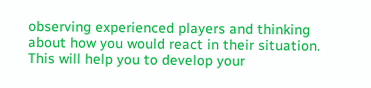observing experienced players and thinking about how you would react in their situation. This will help you to develop your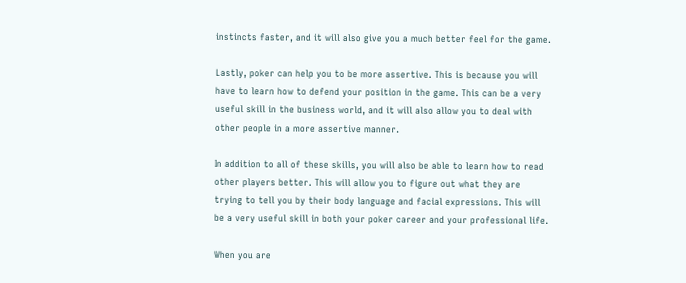instincts faster, and it will also give you a much better feel for the game.

Lastly, poker can help you to be more assertive. This is because you will have to learn how to defend your position in the game. This can be a very useful skill in the business world, and it will also allow you to deal with other people in a more assertive manner.

In addition to all of these skills, you will also be able to learn how to read other players better. This will allow you to figure out what they are trying to tell you by their body language and facial expressions. This will be a very useful skill in both your poker career and your professional life.

When you are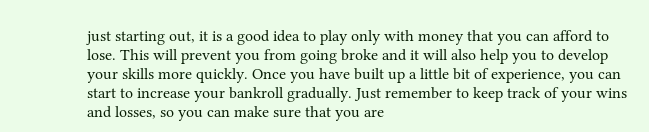just starting out, it is a good idea to play only with money that you can afford to lose. This will prevent you from going broke and it will also help you to develop your skills more quickly. Once you have built up a little bit of experience, you can start to increase your bankroll gradually. Just remember to keep track of your wins and losses, so you can make sure that you are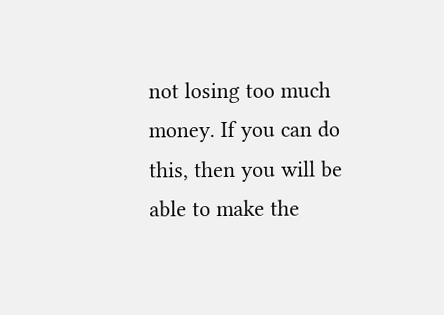not losing too much money. If you can do this, then you will be able to make the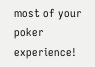most of your poker experience!